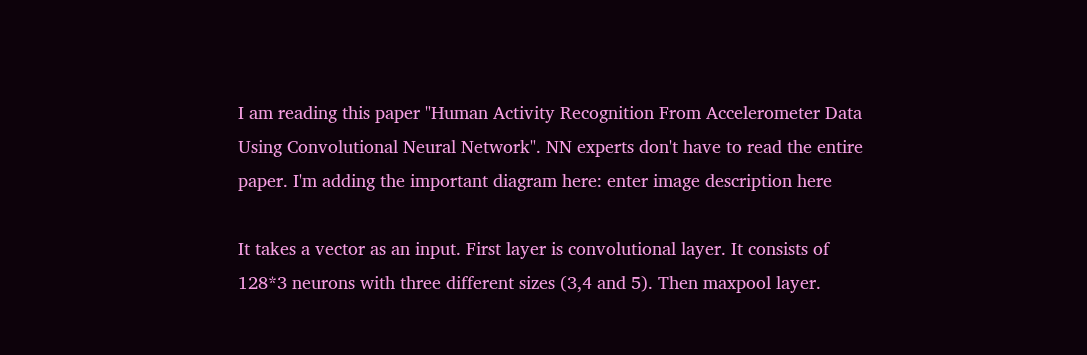I am reading this paper "Human Activity Recognition From Accelerometer Data Using Convolutional Neural Network". NN experts don't have to read the entire paper. I'm adding the important diagram here: enter image description here

It takes a vector as an input. First layer is convolutional layer. It consists of 128*3 neurons with three different sizes (3,4 and 5). Then maxpool layer.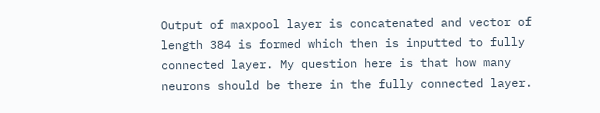Output of maxpool layer is concatenated and vector of length 384 is formed which then is inputted to fully connected layer. My question here is that how many neurons should be there in the fully connected layer.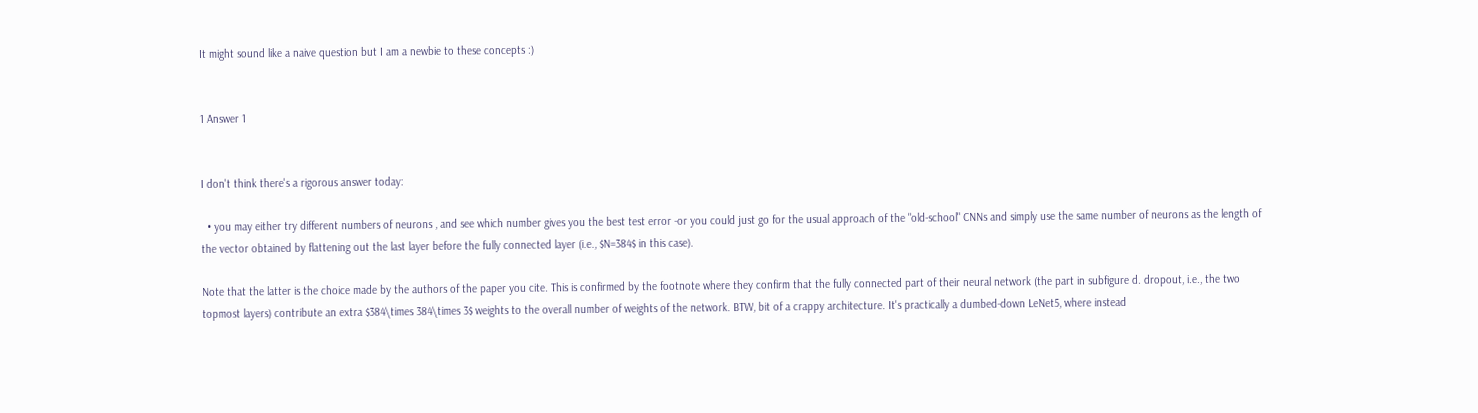It might sound like a naive question but I am a newbie to these concepts :)


1 Answer 1


I don't think there's a rigorous answer today:

  • you may either try different numbers of neurons , and see which number gives you the best test error -or you could just go for the usual approach of the "old-school" CNNs and simply use the same number of neurons as the length of the vector obtained by flattening out the last layer before the fully connected layer (i.e., $N=384$ in this case).

Note that the latter is the choice made by the authors of the paper you cite. This is confirmed by the footnote where they confirm that the fully connected part of their neural network (the part in subfigure d. dropout, i.e., the two topmost layers) contribute an extra $384\times 384\times 3$ weights to the overall number of weights of the network. BTW, bit of a crappy architecture. It's practically a dumbed-down LeNet5, where instead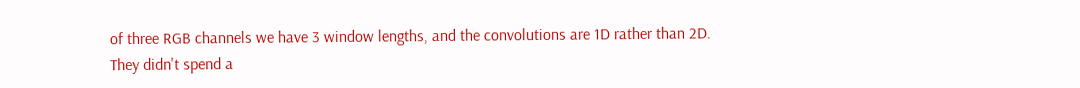of three RGB channels we have 3 window lengths, and the convolutions are 1D rather than 2D. They didn't spend a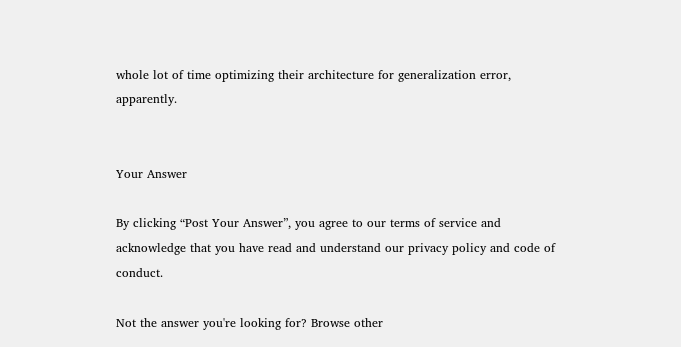whole lot of time optimizing their architecture for generalization error, apparently.


Your Answer

By clicking “Post Your Answer”, you agree to our terms of service and acknowledge that you have read and understand our privacy policy and code of conduct.

Not the answer you're looking for? Browse other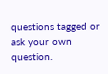questions tagged or ask your own question.